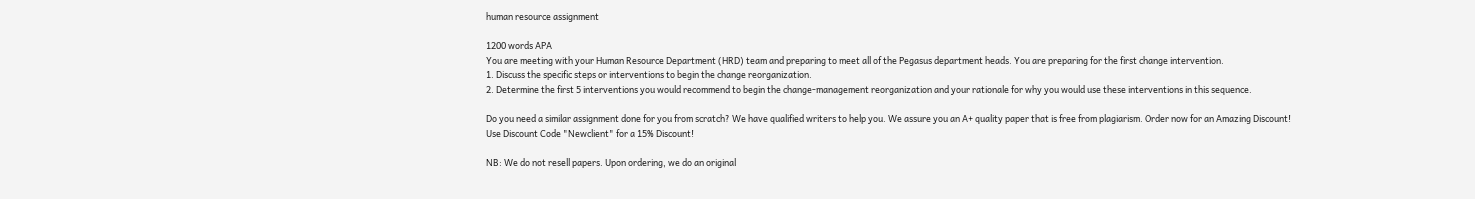human resource assignment

1200 words APA
You are meeting with your Human Resource Department (HRD) team and preparing to meet all of the Pegasus department heads. You are preparing for the first change intervention.
1. Discuss the specific steps or interventions to begin the change reorganization.
2. Determine the first 5 interventions you would recommend to begin the change-management reorganization and your rationale for why you would use these interventions in this sequence.

Do you need a similar assignment done for you from scratch? We have qualified writers to help you. We assure you an A+ quality paper that is free from plagiarism. Order now for an Amazing Discount!
Use Discount Code "Newclient" for a 15% Discount!

NB: We do not resell papers. Upon ordering, we do an original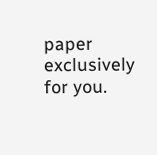paper exclusively for you.